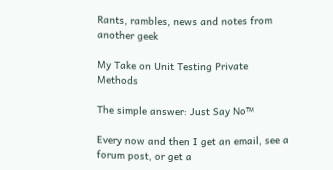Rants, rambles, news and notes from another geek

My Take on Unit Testing Private Methods

The simple answer: Just Say No™

Every now and then I get an email, see a forum post, or get a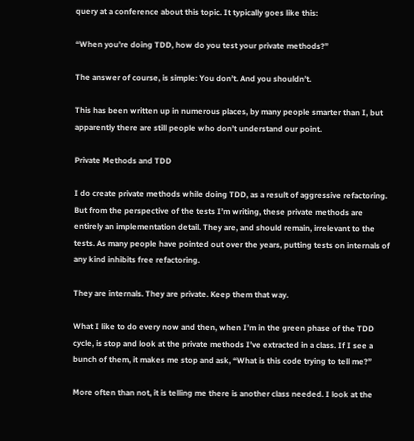query at a conference about this topic. It typically goes like this:

“When you’re doing TDD, how do you test your private methods?”

The answer of course, is simple: You don’t. And you shouldn’t.

This has been written up in numerous places, by many people smarter than I, but apparently there are still people who don’t understand our point.

Private Methods and TDD

I do create private methods while doing TDD, as a result of aggressive refactoring. But from the perspective of the tests I’m writing, these private methods are entirely an implementation detail. They are, and should remain, irrelevant to the tests. As many people have pointed out over the years, putting tests on internals of any kind inhibits free refactoring.

They are internals. They are private. Keep them that way.

What I like to do every now and then, when I’m in the green phase of the TDD cycle, is stop and look at the private methods I’ve extracted in a class. If I see a bunch of them, it makes me stop and ask, “What is this code trying to tell me?”

More often than not, it is telling me there is another class needed. I look at the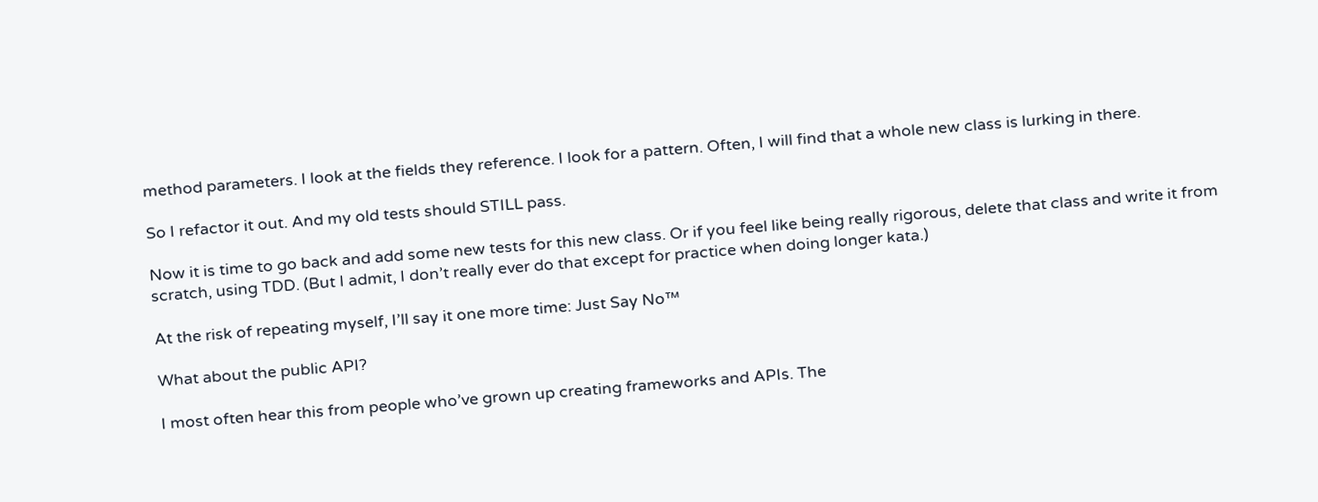method parameters. I look at the fields they reference. I look for a pattern. Often, I will find that a whole new class is lurking in there.

So I refactor it out. And my old tests should STILL pass.

Now it is time to go back and add some new tests for this new class. Or if you feel like being really rigorous, delete that class and write it from scratch, using TDD. (But I admit, I don’t really ever do that except for practice when doing longer kata.)

At the risk of repeating myself, I’ll say it one more time: Just Say No™

What about the public API?

I most often hear this from people who’ve grown up creating frameworks and APIs. The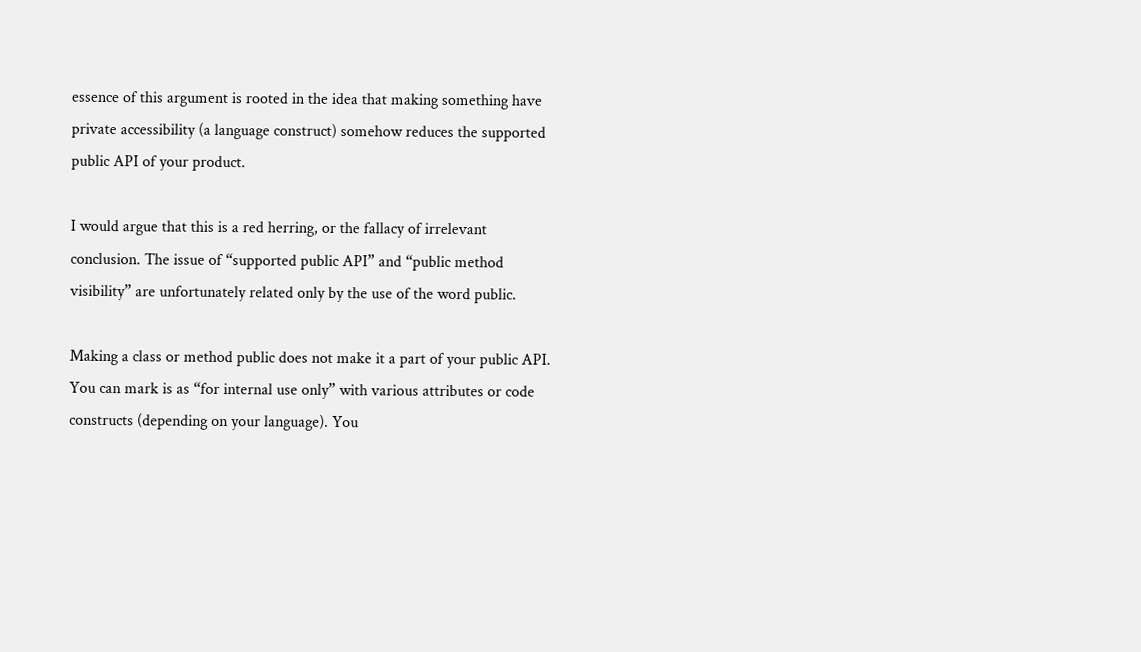essence of this argument is rooted in the idea that making something have private accessibility (a language construct) somehow reduces the supported public API of your product.

I would argue that this is a red herring, or the fallacy of irrelevant conclusion. The issue of “supported public API” and “public method visibility” are unfortunately related only by the use of the word public.

Making a class or method public does not make it a part of your public API. You can mark is as “for internal use only” with various attributes or code constructs (depending on your language). You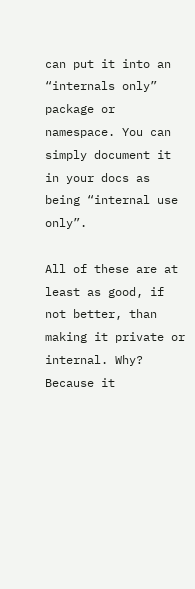can put it into an “internals only” package or namespace. You can simply document it in your docs as being “internal use only”.

All of these are at least as good, if not better, than making it private or internal. Why? Because it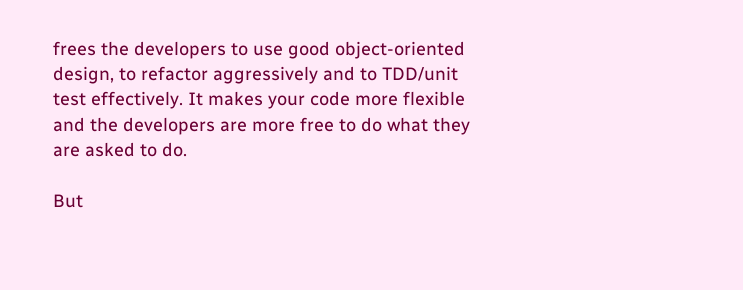frees the developers to use good object-oriented design, to refactor aggressively and to TDD/unit test effectively. It makes your code more flexible and the developers are more free to do what they are asked to do.

But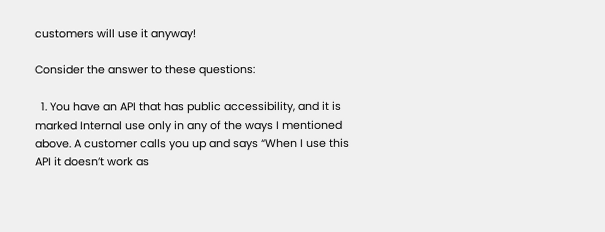customers will use it anyway!

Consider the answer to these questions:

  1. You have an API that has public accessibility, and it is marked Internal use only in any of the ways I mentioned above. A customer calls you up and says “When I use this API it doesn’t work as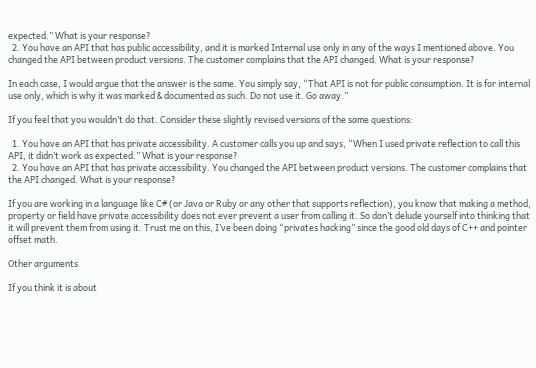expected.” What is your response?
  2. You have an API that has public accessibility, and it is marked Internal use only in any of the ways I mentioned above. You changed the API between product versions. The customer complains that the API changed. What is your response?

In each case, I would argue that the answer is the same. You simply say, “That API is not for public consumption. It is for internal use only, which is why it was marked & documented as such. Do not use it. Go away.”

If you feel that you wouldn’t do that. Consider these slightly revised versions of the same questions:

  1. You have an API that has private accessibility. A customer calls you up and says, “When I used private reflection to call this API, it didn’t work as expected.” What is your response?
  2. You have an API that has private accessibility. You changed the API between product versions. The customer complains that the API changed. What is your response?

If you are working in a language like C# (or Java or Ruby or any other that supports reflection), you know that making a method, property or field have private accessibility does not ever prevent a user from calling it. So don’t delude yourself into thinking that it will prevent them from using it. Trust me on this, I’ve been doing “privates hacking” since the good old days of C++ and pointer offset math.

Other arguments

If you think it is about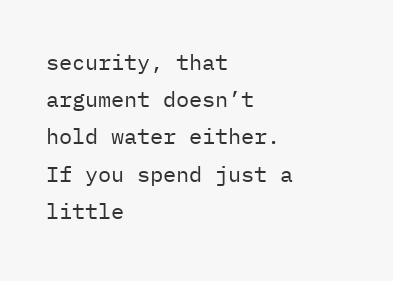security, that argument doesn’t hold water either. If you spend just a little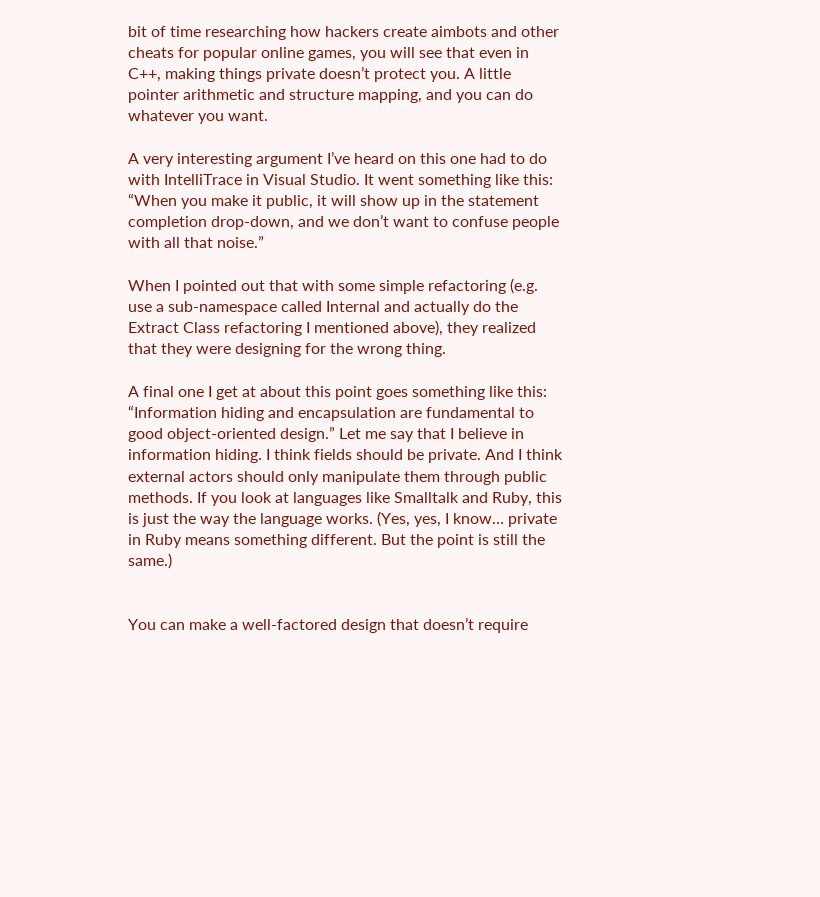bit of time researching how hackers create aimbots and other cheats for popular online games, you will see that even in C++, making things private doesn’t protect you. A little pointer arithmetic and structure mapping, and you can do whatever you want.

A very interesting argument I’ve heard on this one had to do with IntelliTrace in Visual Studio. It went something like this: “When you make it public, it will show up in the statement completion drop-down, and we don’t want to confuse people with all that noise.”

When I pointed out that with some simple refactoring (e.g. use a sub-namespace called Internal and actually do the Extract Class refactoring I mentioned above), they realized that they were designing for the wrong thing.

A final one I get at about this point goes something like this: “Information hiding and encapsulation are fundamental to good object-oriented design.” Let me say that I believe in information hiding. I think fields should be private. And I think external actors should only manipulate them through public methods. If you look at languages like Smalltalk and Ruby, this is just the way the language works. (Yes, yes, I know… private in Ruby means something different. But the point is still the same.)


You can make a well-factored design that doesn’t require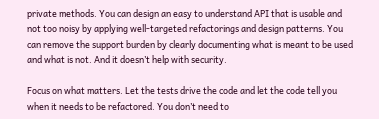private methods. You can design an easy to understand API that is usable and not too noisy by applying well-targeted refactorings and design patterns. You can remove the support burden by clearly documenting what is meant to be used and what is not. And it doesn’t help with security.

Focus on what matters. Let the tests drive the code and let the code tell you when it needs to be refactored. You don’t need to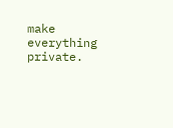make everything private.